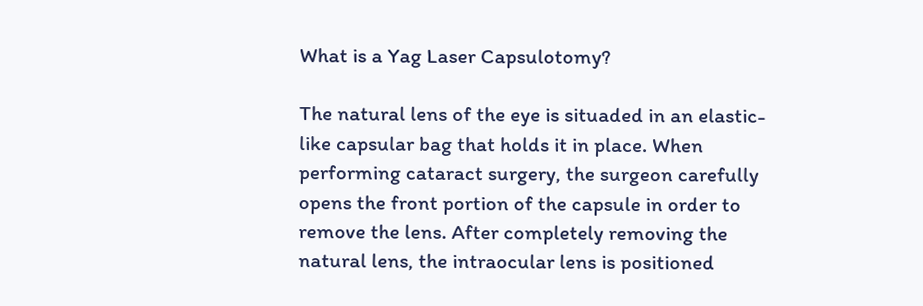What is a Yag Laser Capsulotomy?

The natural lens of the eye is situaded in an elastic-like capsular bag that holds it in place. When performing cataract surgery, the surgeon carefully opens the front portion of the capsule in order to remove the lens. After completely removing the natural lens, the intraocular lens is positioned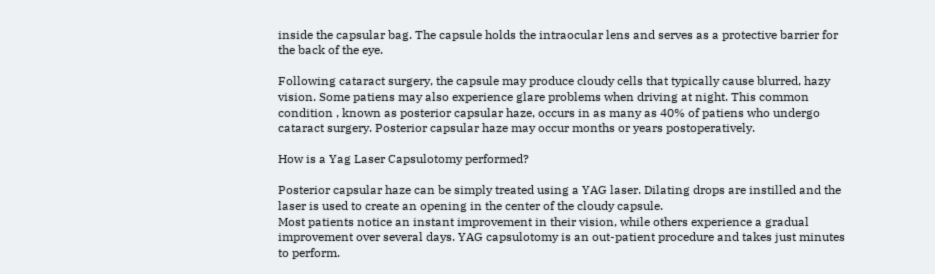inside the capsular bag. The capsule holds the intraocular lens and serves as a protective barrier for the back of the eye.

Following cataract surgery, the capsule may produce cloudy cells that typically cause blurred, hazy vision. Some patiens may also experience glare problems when driving at night. This common condition , known as posterior capsular haze, occurs in as many as 40% of patiens who undergo cataract surgery. Posterior capsular haze may occur months or years postoperatively.

How is a Yag Laser Capsulotomy performed?

Posterior capsular haze can be simply treated using a YAG laser. Dilating drops are instilled and the laser is used to create an opening in the center of the cloudy capsule.
Most patients notice an instant improvement in their vision, while others experience a gradual improvement over several days. YAG capsulotomy is an out-patient procedure and takes just minutes to perform.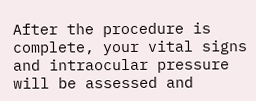After the procedure is complete, your vital signs and intraocular pressure will be assessed and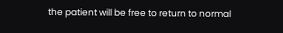the patient will be free to return to normal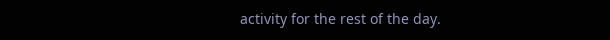activity for the rest of the day.